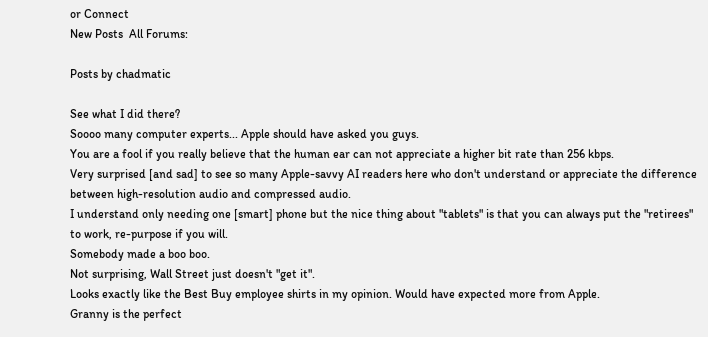or Connect
New Posts  All Forums:

Posts by chadmatic

See what I did there?
Soooo many computer experts... Apple should have asked you guys.
You are a fool if you really believe that the human ear can not appreciate a higher bit rate than 256 kbps.
Very surprised [and sad] to see so many Apple-savvy AI readers here who don't understand or appreciate the difference between high-resolution audio and compressed audio.
I understand only needing one [smart] phone but the nice thing about "tablets" is that you can always put the "retirees" to work, re-purpose if you will.
Somebody made a boo boo.
Not surprising, Wall Street just doesn't "get it".
Looks exactly like the Best Buy employee shirts in my opinion. Would have expected more from Apple.
Granny is the perfect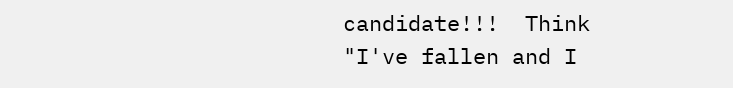candidate!!!  Think "I've fallen and I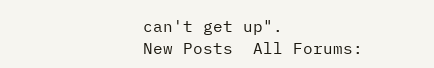can't get up".
New Posts  All Forums: